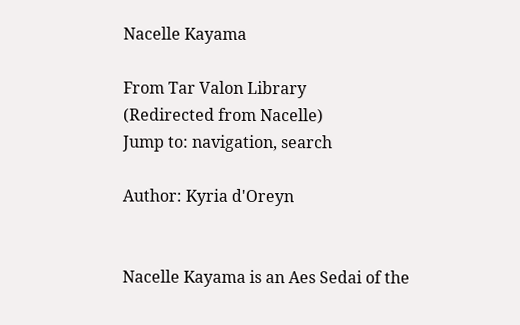Nacelle Kayama

From Tar Valon Library
(Redirected from Nacelle)
Jump to: navigation, search

Author: Kyria d'Oreyn


Nacelle Kayama is an Aes Sedai of the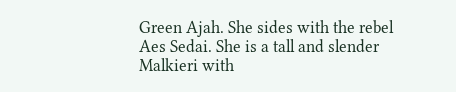Green Ajah. She sides with the rebel Aes Sedai. She is a tall and slender Malkieri with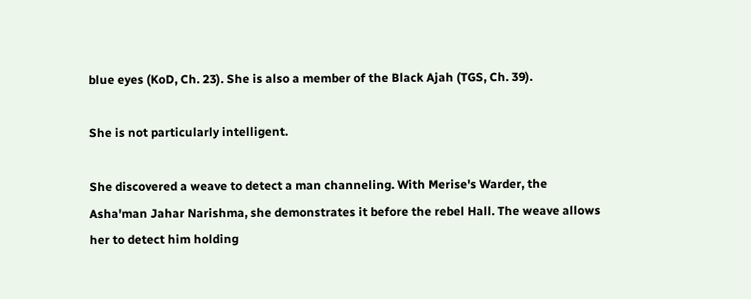blue eyes (KoD, Ch. 23). She is also a member of the Black Ajah (TGS, Ch. 39).

She is not particularly intelligent.

She discovered a weave to detect a man channeling. With Merise's Warder, the Asha'man Jahar Narishma, she demonstrates it before the rebel Hall. The weave allows her to detect him holding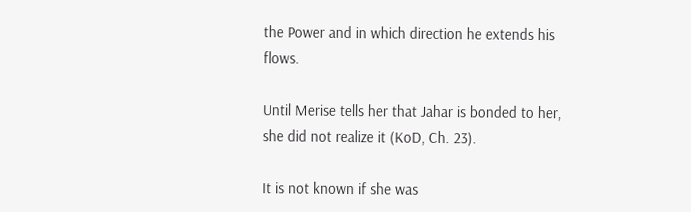the Power and in which direction he extends his flows.

Until Merise tells her that Jahar is bonded to her, she did not realize it (KoD, Ch. 23).

It is not known if she was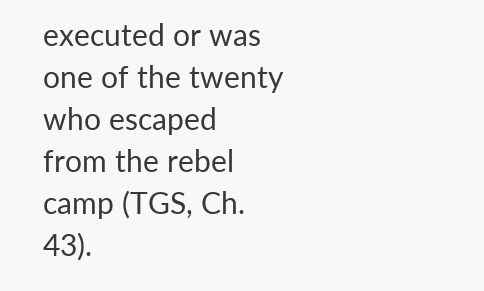executed or was one of the twenty who escaped from the rebel camp (TGS, Ch. 43).